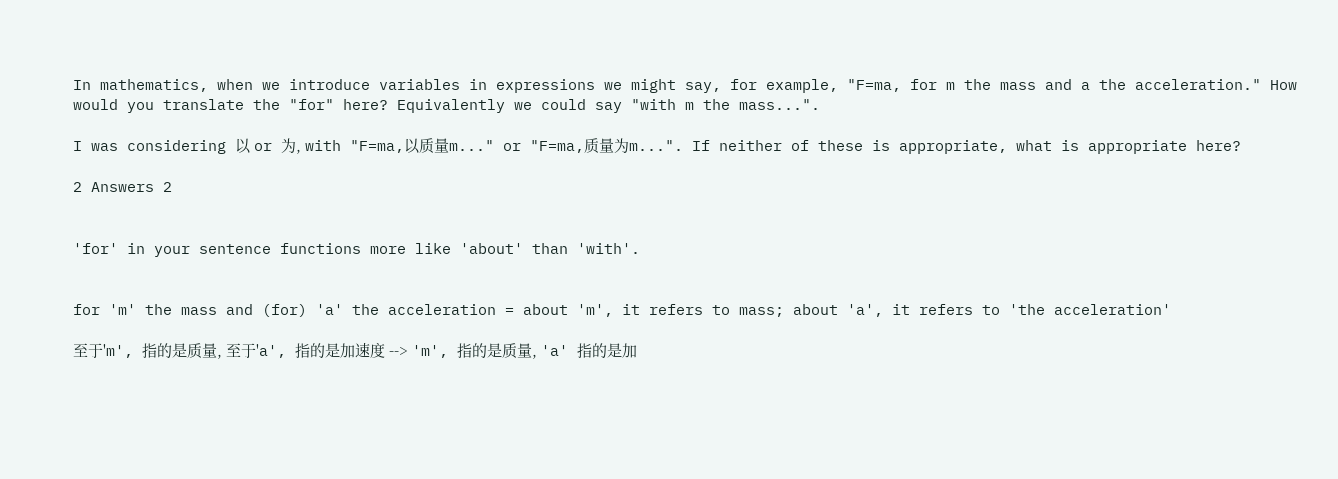In mathematics, when we introduce variables in expressions we might say, for example, "F=ma, for m the mass and a the acceleration." How would you translate the "for" here? Equivalently we could say "with m the mass...".

I was considering 以 or 为, with "F=ma,以质量m..." or "F=ma,质量为m...". If neither of these is appropriate, what is appropriate here?

2 Answers 2


'for' in your sentence functions more like 'about' than 'with'.


for 'm' the mass and (for) 'a' the acceleration = about 'm', it refers to mass; about 'a', it refers to 'the acceleration'

至于'm', 指的是质量, 至于'a', 指的是加速度 --> 'm', 指的是质量, 'a' 指的是加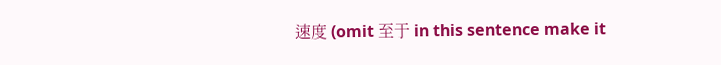速度 (omit 至于 in this sentence make it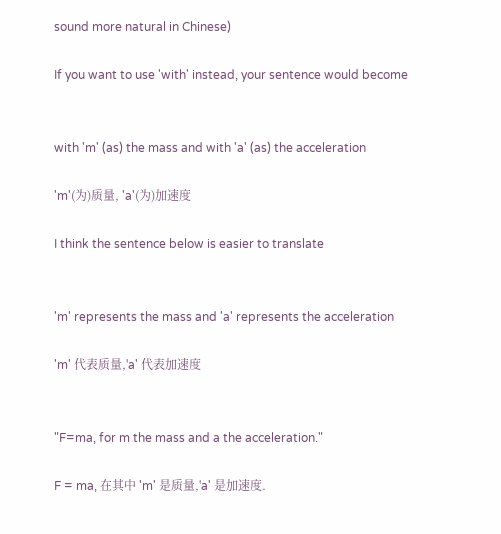sound more natural in Chinese)

If you want to use 'with' instead, your sentence would become


with 'm' (as) the mass and with 'a' (as) the acceleration

'm'(为)质量, 'a'(为)加速度

I think the sentence below is easier to translate


'm' represents the mass and 'a' represents the acceleration

'm' 代表质量,'a' 代表加速度


"F=ma, for m the mass and a the acceleration."

F = ma, 在其中 'm' 是质量,'a' 是加速度.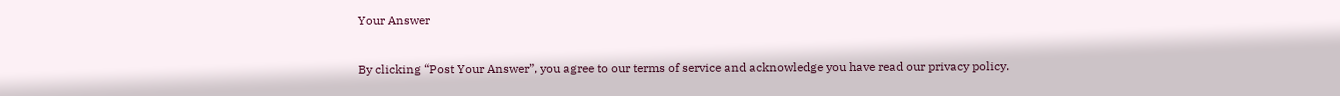Your Answer

By clicking “Post Your Answer”, you agree to our terms of service and acknowledge you have read our privacy policy.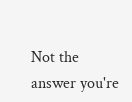Not the answer you're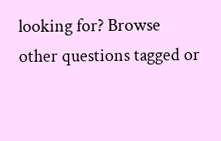looking for? Browse other questions tagged or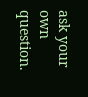ask your own question.